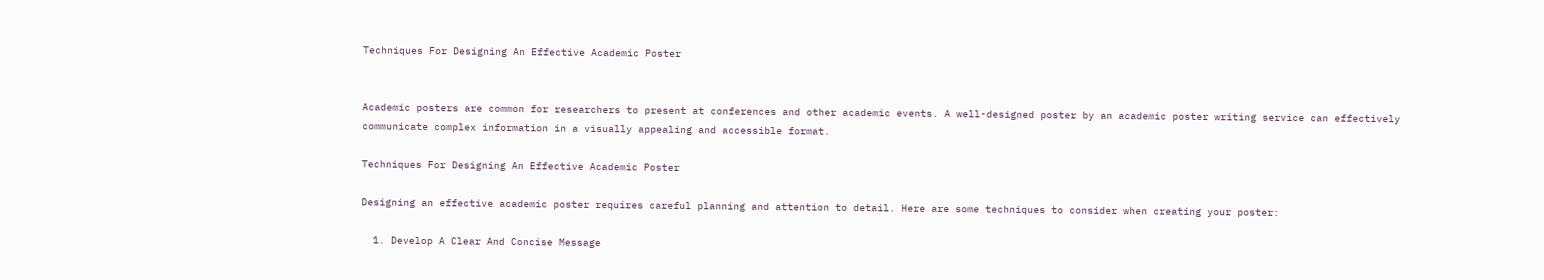Techniques For Designing An Effective Academic Poster


Academic posters are common for researchers to present at conferences and other academic events. A well-designed poster by an academic poster writing service can effectively communicate complex information in a visually appealing and accessible format.

Techniques For Designing An Effective Academic Poster

Designing an effective academic poster requires careful planning and attention to detail. Here are some techniques to consider when creating your poster:

  1. Develop A Clear And Concise Message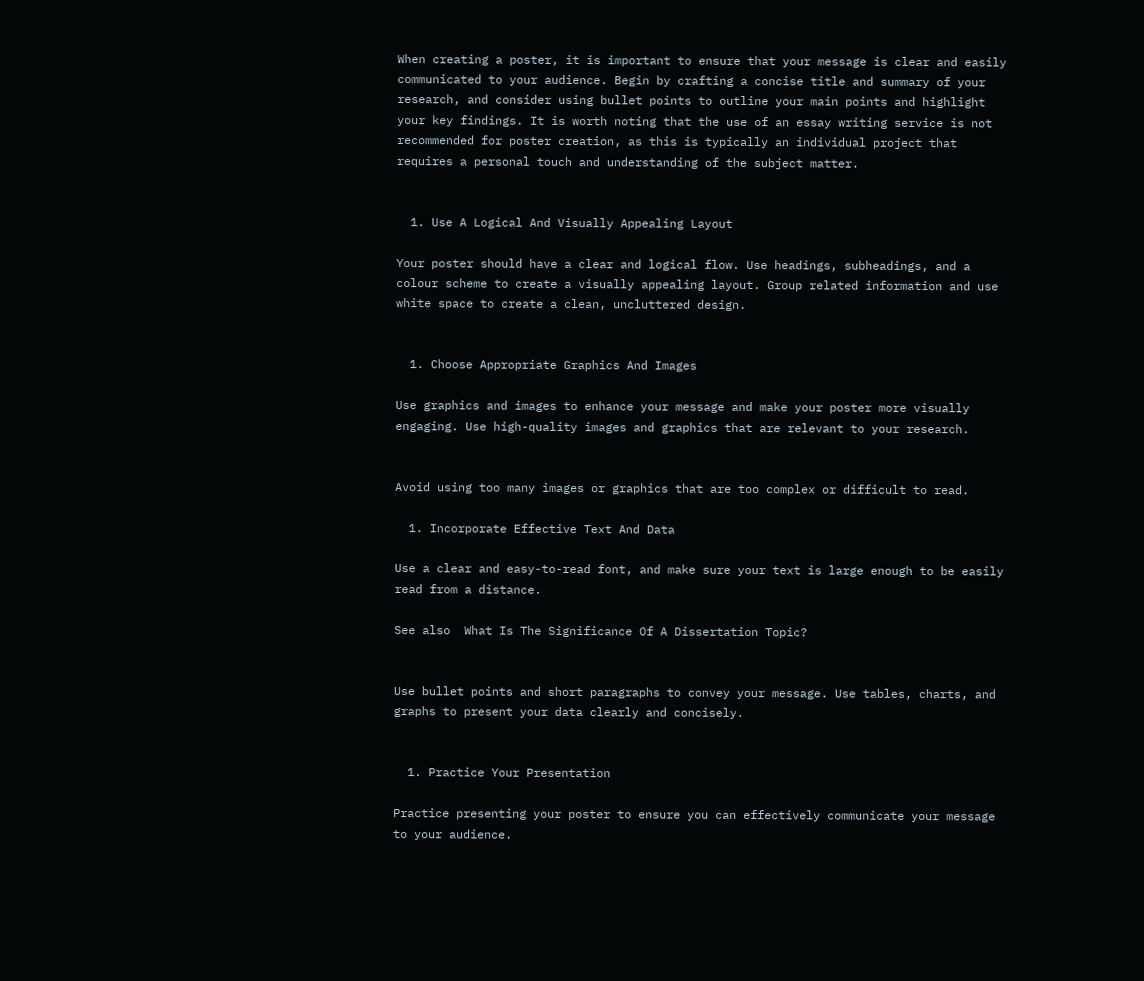When creating a poster, it is important to ensure that your message is clear and easily communicated to your audience. Begin by crafting a concise title and summary of your research, and consider using bullet points to outline your main points and highlight your key findings. It is worth noting that the use of an essay writing service is not recommended for poster creation, as this is typically an individual project that requires a personal touch and understanding of the subject matter.


  1. Use A Logical And Visually Appealing Layout

Your poster should have a clear and logical flow. Use headings, subheadings, and a colour scheme to create a visually appealing layout. Group related information and use white space to create a clean, uncluttered design.


  1. Choose Appropriate Graphics And Images

Use graphics and images to enhance your message and make your poster more visually engaging. Use high-quality images and graphics that are relevant to your research.


Avoid using too many images or graphics that are too complex or difficult to read.

  1. Incorporate Effective Text And Data

Use a clear and easy-to-read font, and make sure your text is large enough to be easily read from a distance.

See also  What Is The Significance Of A Dissertation Topic?


Use bullet points and short paragraphs to convey your message. Use tables, charts, and graphs to present your data clearly and concisely.


  1. Practice Your Presentation

Practice presenting your poster to ensure you can effectively communicate your message to your audience.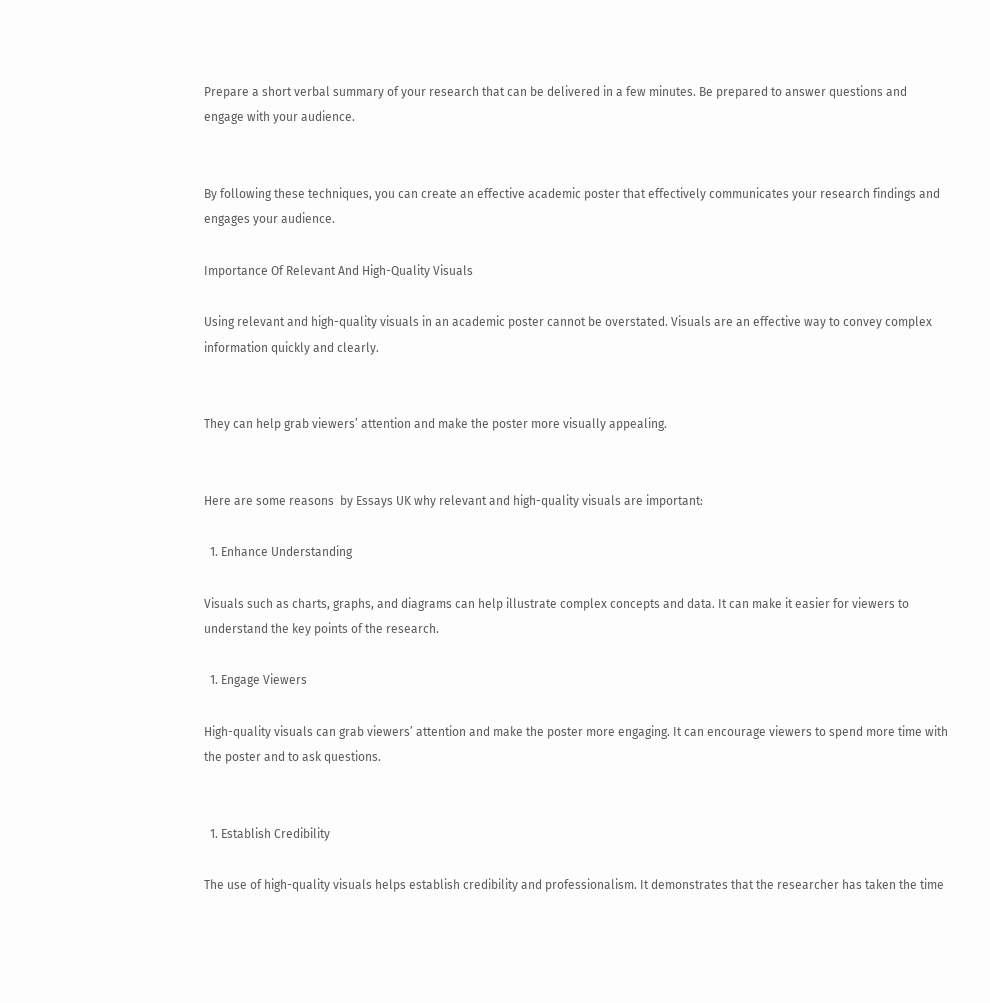Prepare a short verbal summary of your research that can be delivered in a few minutes. Be prepared to answer questions and engage with your audience.


By following these techniques, you can create an effective academic poster that effectively communicates your research findings and engages your audience.

Importance Of Relevant And High-Quality Visuals

Using relevant and high-quality visuals in an academic poster cannot be overstated. Visuals are an effective way to convey complex information quickly and clearly.


They can help grab viewers’ attention and make the poster more visually appealing.


Here are some reasons  by Essays UK why relevant and high-quality visuals are important:

  1. Enhance Understanding

Visuals such as charts, graphs, and diagrams can help illustrate complex concepts and data. It can make it easier for viewers to understand the key points of the research.

  1. Engage Viewers

High-quality visuals can grab viewers’ attention and make the poster more engaging. It can encourage viewers to spend more time with the poster and to ask questions.


  1. Establish Credibility

The use of high-quality visuals helps establish credibility and professionalism. It demonstrates that the researcher has taken the time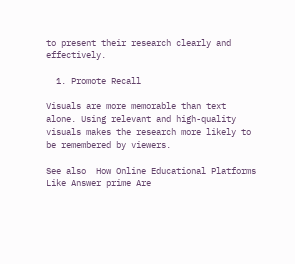to present their research clearly and effectively.

  1. Promote Recall

Visuals are more memorable than text alone. Using relevant and high-quality visuals makes the research more likely to be remembered by viewers.

See also  How Online Educational Platforms Like Answer prime Are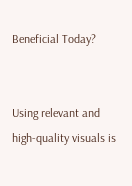Beneficial Today?


Using relevant and high-quality visuals is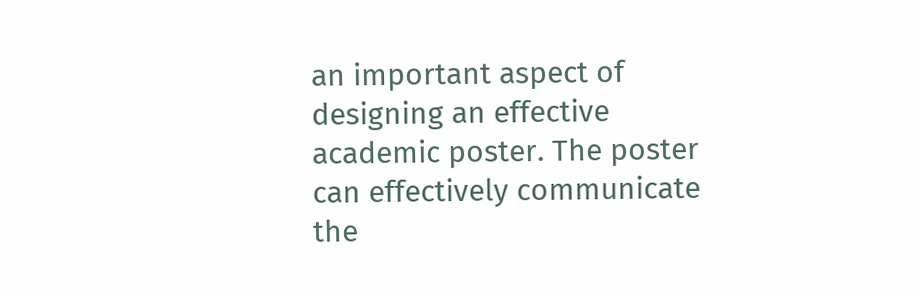an important aspect of designing an effective academic poster. The poster can effectively communicate the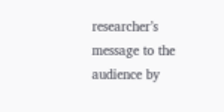researcher’s message to the audience by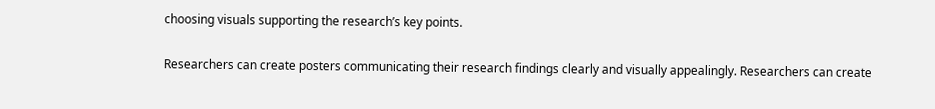choosing visuals supporting the research’s key points.


Researchers can create posters communicating their research findings clearly and visually appealingly. Researchers can create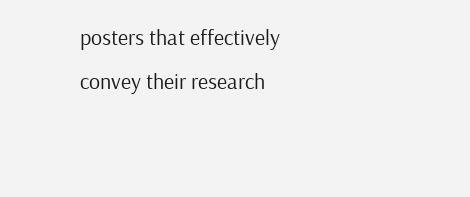posters that effectively convey their research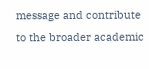message and contribute to the broader academic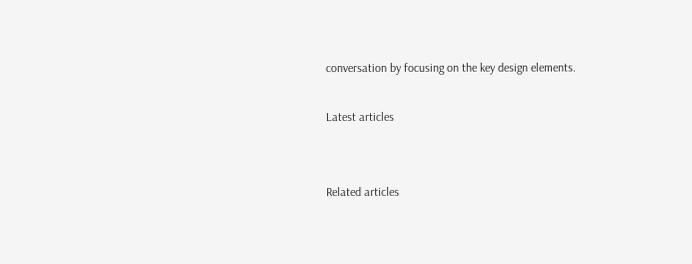conversation by focusing on the key design elements.

Latest articles


Related articles